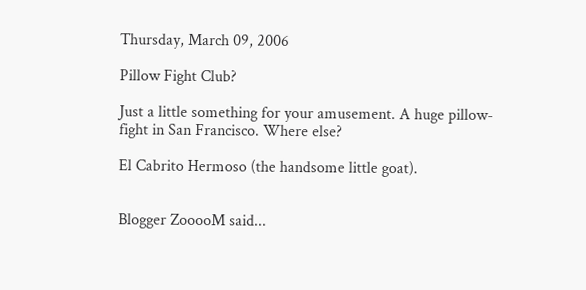Thursday, March 09, 2006

Pillow Fight Club?

Just a little something for your amusement. A huge pillow-fight in San Francisco. Where else?

El Cabrito Hermoso (the handsome little goat).


Blogger ZooooM said...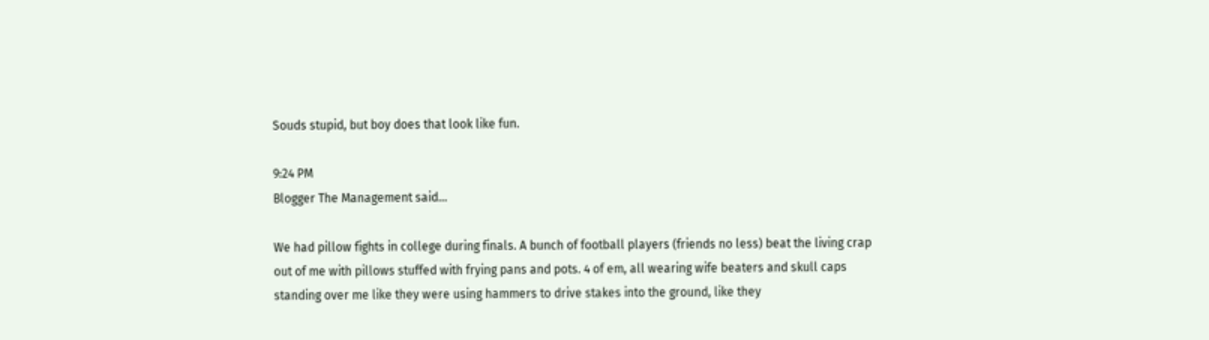Souds stupid, but boy does that look like fun.

9:24 PM
Blogger The Management said...

We had pillow fights in college during finals. A bunch of football players (friends no less) beat the living crap out of me with pillows stuffed with frying pans and pots. 4 of em, all wearing wife beaters and skull caps standing over me like they were using hammers to drive stakes into the ground, like they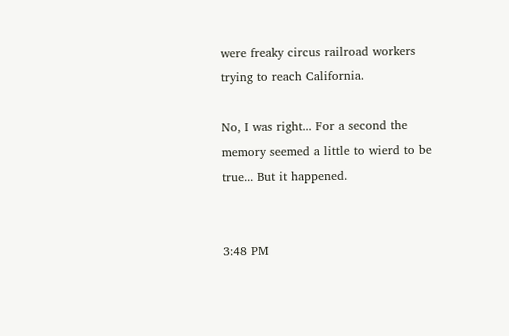were freaky circus railroad workers trying to reach California.

No, I was right... For a second the memory seemed a little to wierd to be true... But it happened.


3:48 PM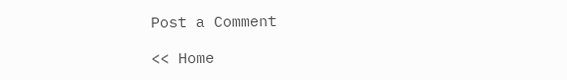Post a Comment

<< Home